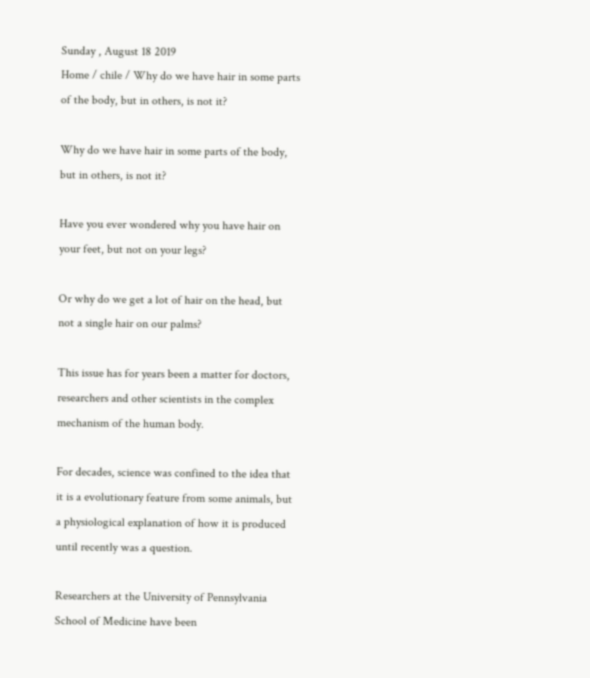Sunday , August 18 2019
Home / chile / Why do we have hair in some parts of the body, but in others, is not it?

Why do we have hair in some parts of the body, but in others, is not it?

Have you ever wondered why you have hair on your feet, but not on your legs?

Or why do we get a lot of hair on the head, but not a single hair on our palms?

This issue has for years been a matter for doctors, researchers and other scientists in the complex mechanism of the human body.

For decades, science was confined to the idea that it is a evolutionary feature from some animals, but a physiological explanation of how it is produced until recently was a question.

Researchers at the University of Pennsylvania School of Medicine have been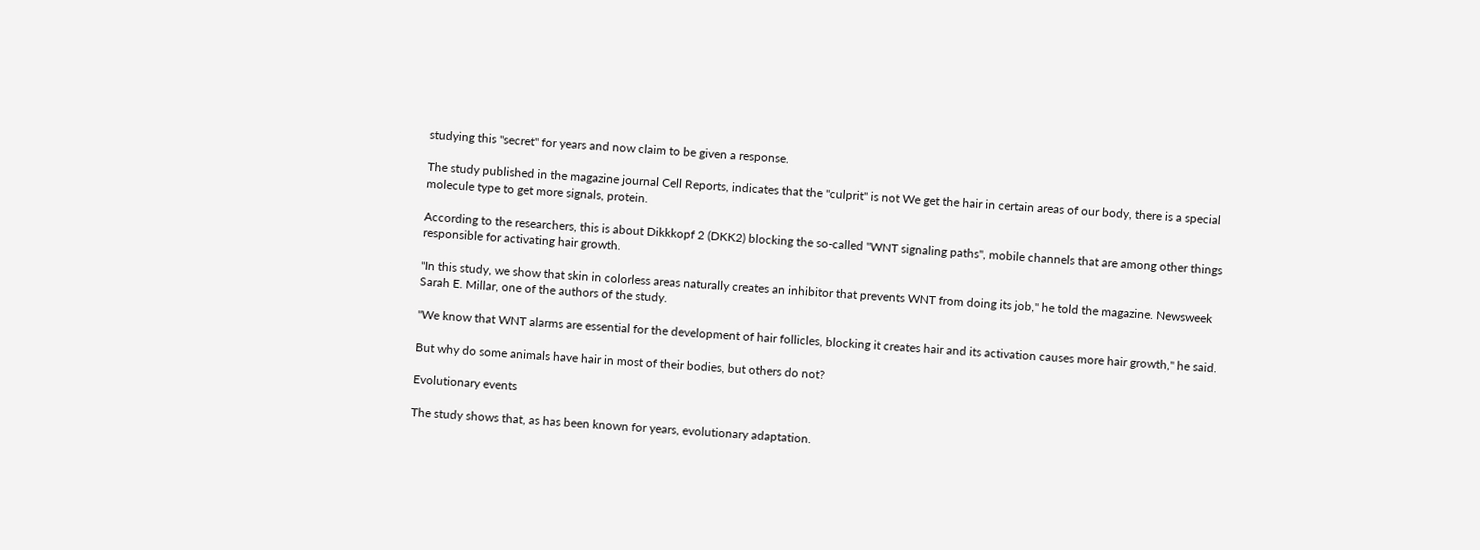studying this "secret" for years and now claim to be given a response.

The study published in the magazine journal Cell Reports, indicates that the "culprit" is not We get the hair in certain areas of our body, there is a special molecule type to get more signals, protein.

According to the researchers, this is about Dikkkopf 2 (DKK2) blocking the so-called "WNT signaling paths", mobile channels that are among other things responsible for activating hair growth.

"In this study, we show that skin in colorless areas naturally creates an inhibitor that prevents WNT from doing its job," he told the magazine. Newsweek Sarah E. Millar, one of the authors of the study.

"We know that WNT alarms are essential for the development of hair follicles, blocking it creates hair and its activation causes more hair growth," he said.

But why do some animals have hair in most of their bodies, but others do not?

Evolutionary events

The study shows that, as has been known for years, evolutionary adaptation.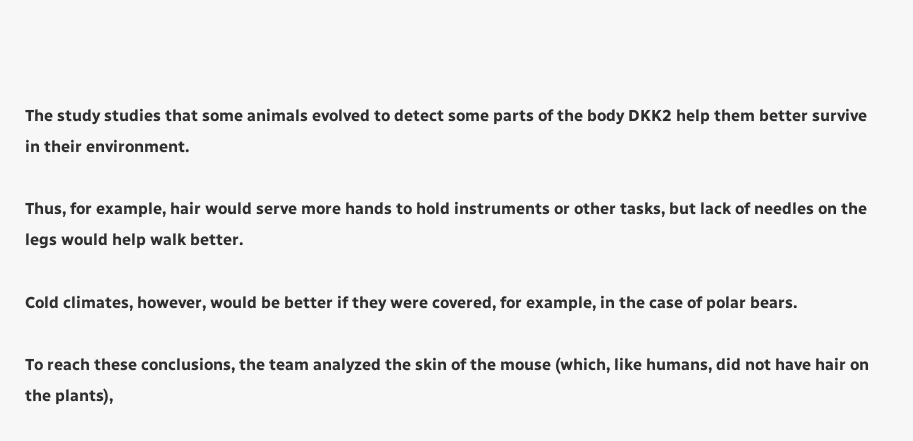The study studies that some animals evolved to detect some parts of the body DKK2 help them better survive in their environment.

Thus, for example, hair would serve more hands to hold instruments or other tasks, but lack of needles on the legs would help walk better.

Cold climates, however, would be better if they were covered, for example, in the case of polar bears.

To reach these conclusions, the team analyzed the skin of the mouse (which, like humans, did not have hair on the plants),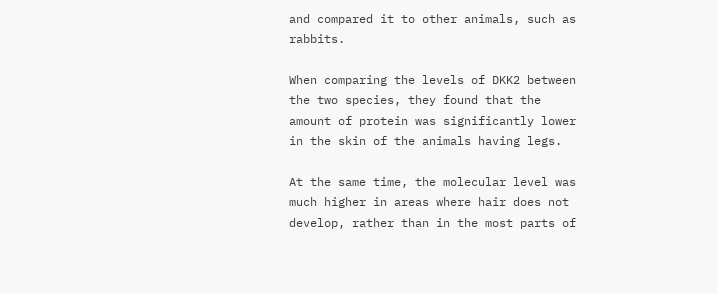and compared it to other animals, such as rabbits.

When comparing the levels of DKK2 between the two species, they found that the amount of protein was significantly lower in the skin of the animals having legs.

At the same time, the molecular level was much higher in areas where hair does not develop, rather than in the most parts of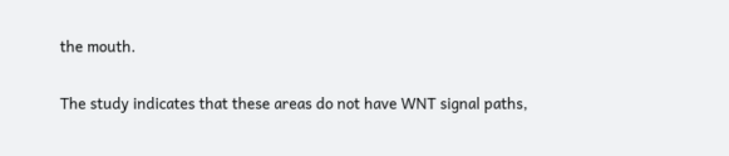the mouth.

The study indicates that these areas do not have WNT signal paths,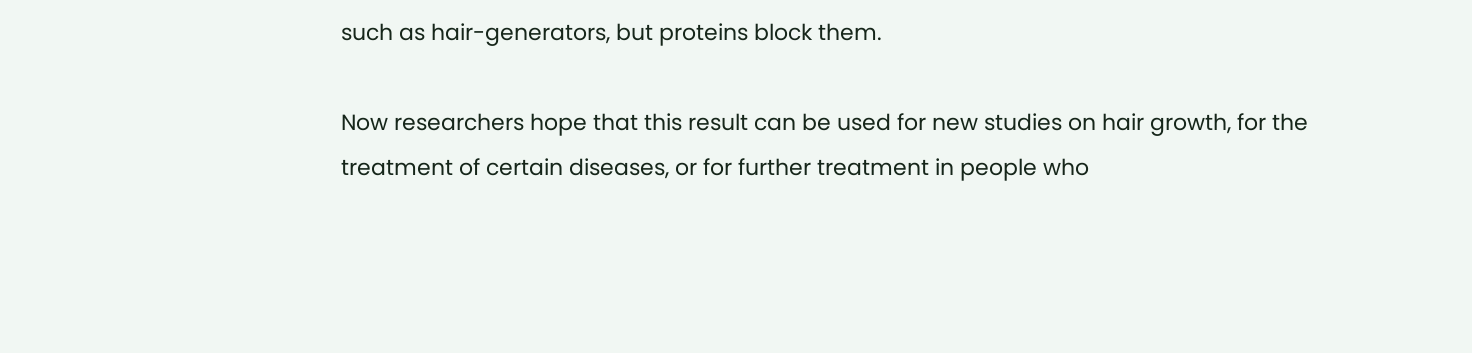such as hair-generators, but proteins block them.

Now researchers hope that this result can be used for new studies on hair growth, for the treatment of certain diseases, or for further treatment in people who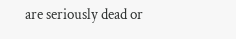are seriously dead or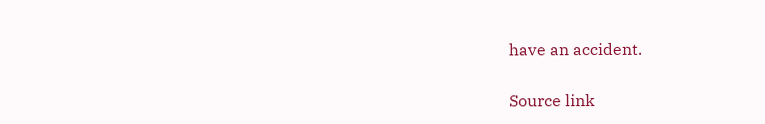have an accident.

Source link